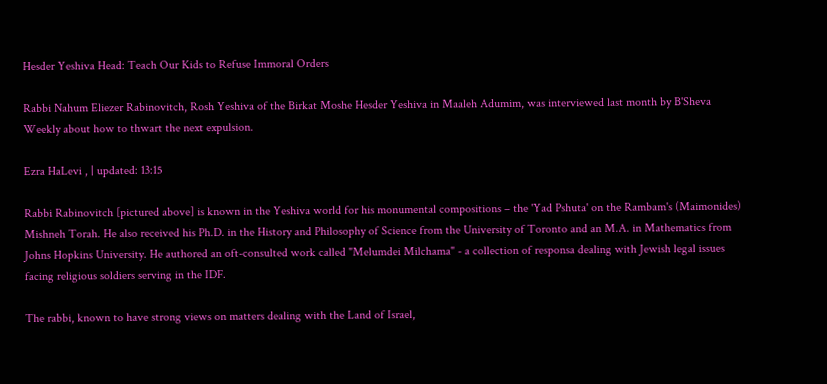Hesder Yeshiva Head: Teach Our Kids to Refuse Immoral Orders

Rabbi Nahum Eliezer Rabinovitch, Rosh Yeshiva of the Birkat Moshe Hesder Yeshiva in Maaleh Adumim, was interviewed last month by B'Sheva Weekly about how to thwart the next expulsion.

Ezra HaLevi , | updated: 13:15

Rabbi Rabinovitch [pictured above] is known in the Yeshiva world for his monumental compositions – the 'Yad Pshuta' on the Rambam's (Maimonides) Mishneh Torah. He also received his Ph.D. in the History and Philosophy of Science from the University of Toronto and an M.A. in Mathematics from Johns Hopkins University. He authored an oft-consulted work called "Melumdei Milchama" - a collection of responsa dealing with Jewish legal issues facing religious soldiers serving in the IDF.

The rabbi, known to have strong views on matters dealing with the Land of Israel,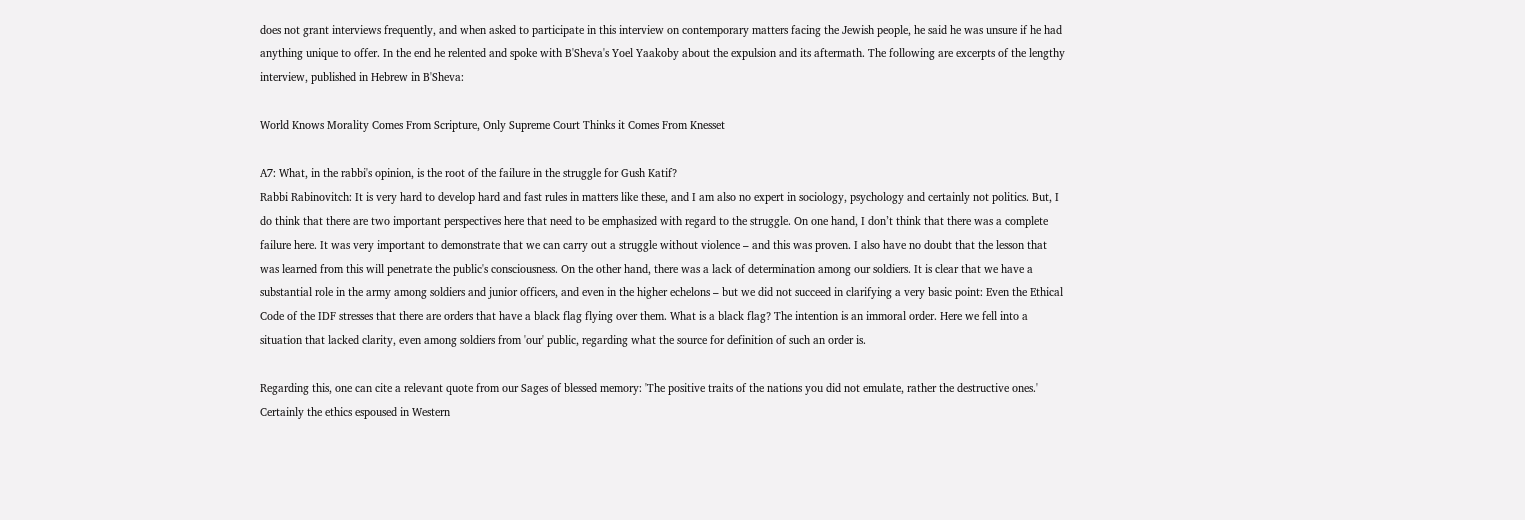does not grant interviews frequently, and when asked to participate in this interview on contemporary matters facing the Jewish people, he said he was unsure if he had anything unique to offer. In the end he relented and spoke with B'Sheva's Yoel Yaakoby about the expulsion and its aftermath. The following are excerpts of the lengthy interview, published in Hebrew in B'Sheva:

World Knows Morality Comes From Scripture, Only Supreme Court Thinks it Comes From Knesset

A7: What, in the rabbi's opinion, is the root of the failure in the struggle for Gush Katif?
Rabbi Rabinovitch: It is very hard to develop hard and fast rules in matters like these, and I am also no expert in sociology, psychology and certainly not politics. But, I do think that there are two important perspectives here that need to be emphasized with regard to the struggle. On one hand, I don’t think that there was a complete failure here. It was very important to demonstrate that we can carry out a struggle without violence – and this was proven. I also have no doubt that the lesson that was learned from this will penetrate the public's consciousness. On the other hand, there was a lack of determination among our soldiers. It is clear that we have a substantial role in the army among soldiers and junior officers, and even in the higher echelons – but we did not succeed in clarifying a very basic point: Even the Ethical Code of the IDF stresses that there are orders that have a black flag flying over them. What is a black flag? The intention is an immoral order. Here we fell into a situation that lacked clarity, even among soldiers from 'our' public, regarding what the source for definition of such an order is.

Regarding this, one can cite a relevant quote from our Sages of blessed memory: 'The positive traits of the nations you did not emulate, rather the destructive ones.' Certainly the ethics espoused in Western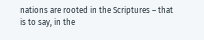nations are rooted in the Scriptures – that is to say, in the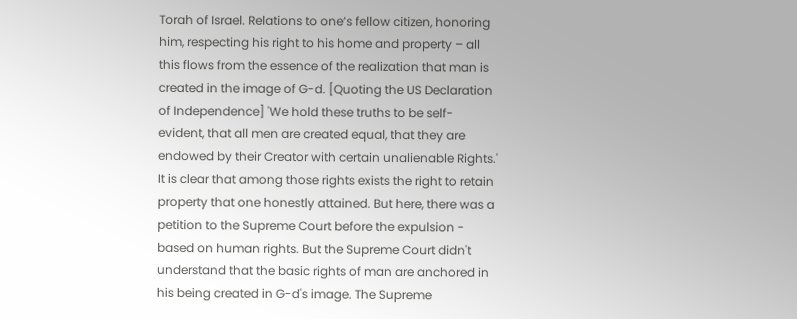Torah of Israel. Relations to one’s fellow citizen, honoring him, respecting his right to his home and property – all this flows from the essence of the realization that man is created in the image of G-d. [Quoting the US Declaration of Independence] 'We hold these truths to be self-evident, that all men are created equal, that they are endowed by their Creator with certain unalienable Rights.' It is clear that among those rights exists the right to retain property that one honestly attained. But here, there was a petition to the Supreme Court before the expulsion - based on human rights. But the Supreme Court didn't understand that the basic rights of man are anchored in his being created in G-d's image. The Supreme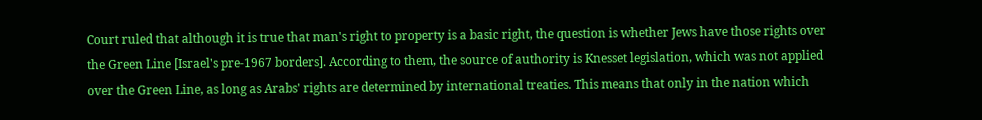Court ruled that although it is true that man's right to property is a basic right, the question is whether Jews have those rights over the Green Line [Israel's pre-1967 borders]. According to them, the source of authority is Knesset legislation, which was not applied over the Green Line, as long as Arabs' rights are determined by international treaties. This means that only in the nation which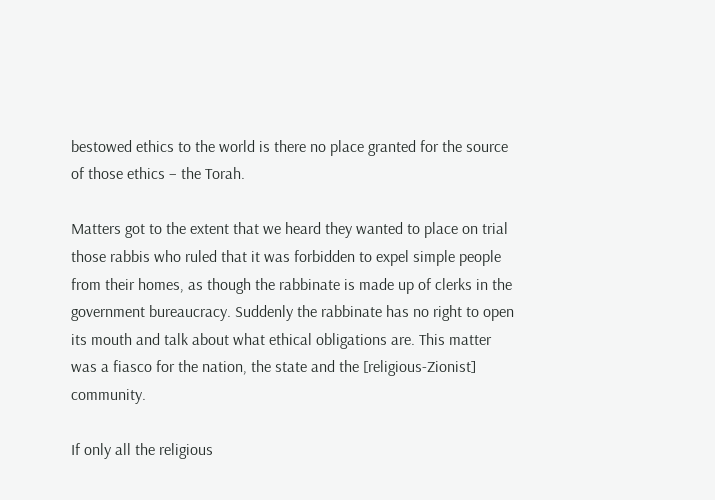bestowed ethics to the world is there no place granted for the source of those ethics – the Torah.

Matters got to the extent that we heard they wanted to place on trial those rabbis who ruled that it was forbidden to expel simple people from their homes, as though the rabbinate is made up of clerks in the government bureaucracy. Suddenly the rabbinate has no right to open its mouth and talk about what ethical obligations are. This matter was a fiasco for the nation, the state and the [religious-Zionist] community.

If only all the religious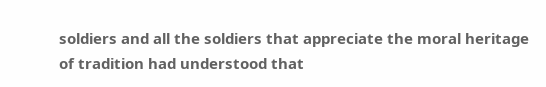soldiers and all the soldiers that appreciate the moral heritage of tradition had understood that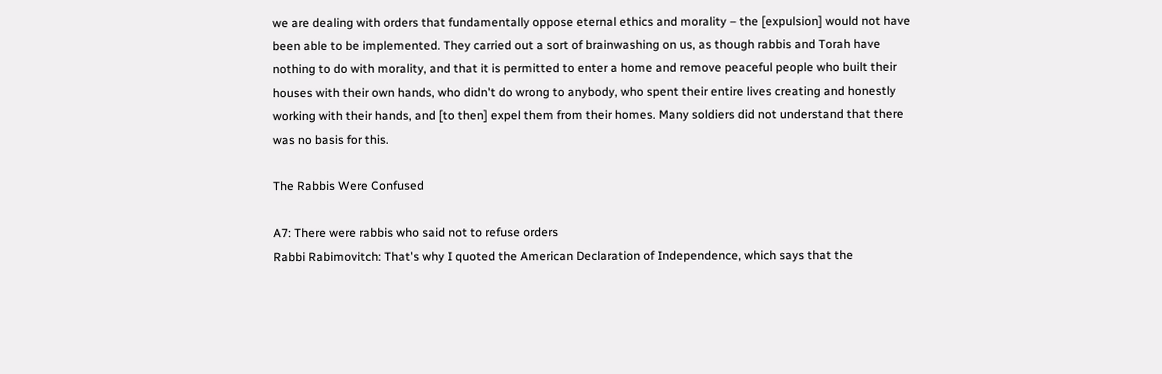we are dealing with orders that fundamentally oppose eternal ethics and morality – the [expulsion] would not have been able to be implemented. They carried out a sort of brainwashing on us, as though rabbis and Torah have nothing to do with morality, and that it is permitted to enter a home and remove peaceful people who built their houses with their own hands, who didn't do wrong to anybody, who spent their entire lives creating and honestly working with their hands, and [to then] expel them from their homes. Many soldiers did not understand that there was no basis for this.

The Rabbis Were Confused

A7: There were rabbis who said not to refuse orders
Rabbi Rabimovitch: That's why I quoted the American Declaration of Independence, which says that the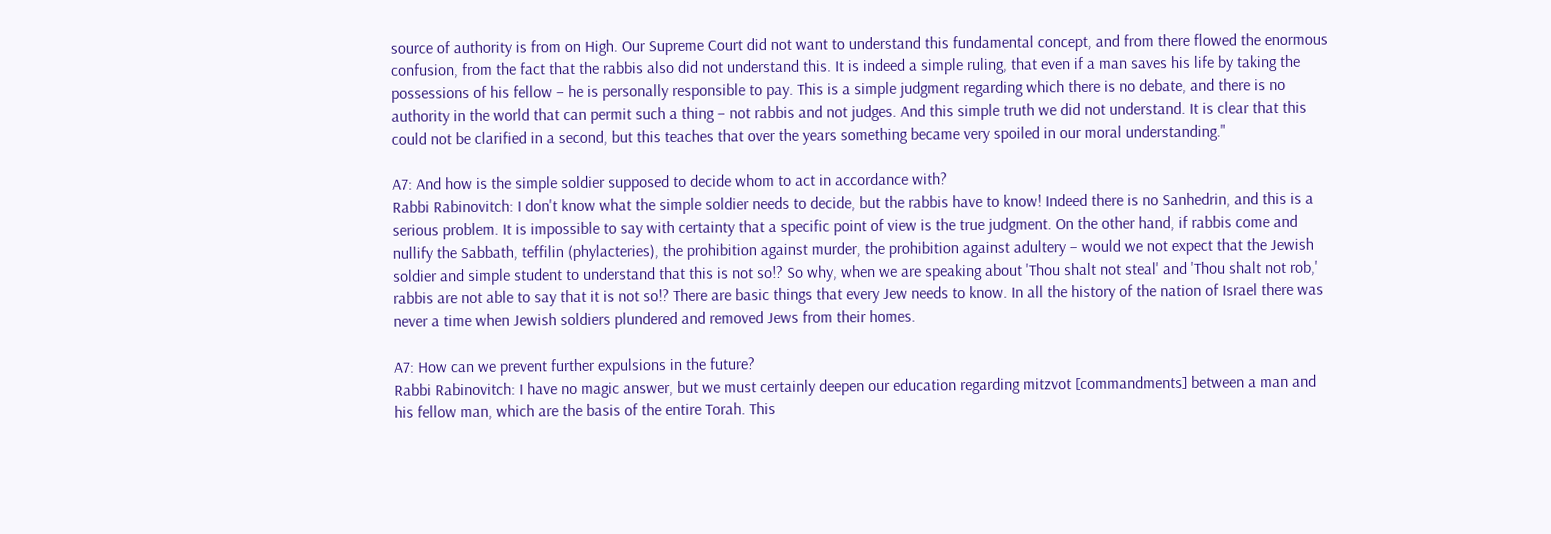source of authority is from on High. Our Supreme Court did not want to understand this fundamental concept, and from there flowed the enormous confusion, from the fact that the rabbis also did not understand this. It is indeed a simple ruling, that even if a man saves his life by taking the possessions of his fellow – he is personally responsible to pay. This is a simple judgment regarding which there is no debate, and there is no authority in the world that can permit such a thing – not rabbis and not judges. And this simple truth we did not understand. It is clear that this could not be clarified in a second, but this teaches that over the years something became very spoiled in our moral understanding."

A7: And how is the simple soldier supposed to decide whom to act in accordance with?
Rabbi Rabinovitch: I don't know what the simple soldier needs to decide, but the rabbis have to know! Indeed there is no Sanhedrin, and this is a serious problem. It is impossible to say with certainty that a specific point of view is the true judgment. On the other hand, if rabbis come and nullify the Sabbath, teffilin (phylacteries), the prohibition against murder, the prohibition against adultery – would we not expect that the Jewish soldier and simple student to understand that this is not so!? So why, when we are speaking about 'Thou shalt not steal' and 'Thou shalt not rob,' rabbis are not able to say that it is not so!? There are basic things that every Jew needs to know. In all the history of the nation of Israel there was never a time when Jewish soldiers plundered and removed Jews from their homes.

A7: How can we prevent further expulsions in the future?
Rabbi Rabinovitch: I have no magic answer, but we must certainly deepen our education regarding mitzvot [commandments] between a man and his fellow man, which are the basis of the entire Torah. This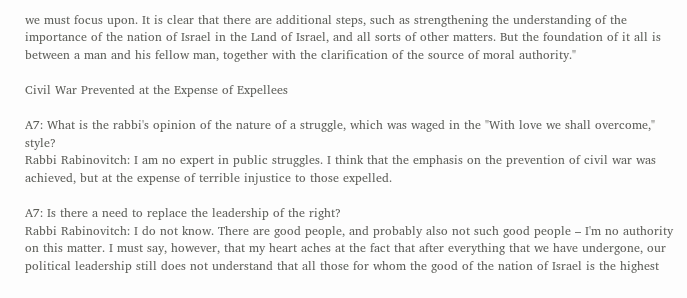we must focus upon. It is clear that there are additional steps, such as strengthening the understanding of the importance of the nation of Israel in the Land of Israel, and all sorts of other matters. But the foundation of it all is between a man and his fellow man, together with the clarification of the source of moral authority."

Civil War Prevented at the Expense of Expellees

A7: What is the rabbi's opinion of the nature of a struggle, which was waged in the "With love we shall overcome," style?
Rabbi Rabinovitch: I am no expert in public struggles. I think that the emphasis on the prevention of civil war was achieved, but at the expense of terrible injustice to those expelled.

A7: Is there a need to replace the leadership of the right?
Rabbi Rabinovitch: I do not know. There are good people, and probably also not such good people – I'm no authority on this matter. I must say, however, that my heart aches at the fact that after everything that we have undergone, our political leadership still does not understand that all those for whom the good of the nation of Israel is the highest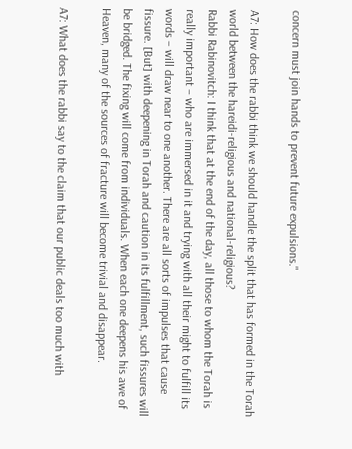concern must join hands to prevent future expulsions."

A7: How does the rabbi think we should handle the split that has formed in the Torah world between the hareidi-religious and national-religious?
Rabbi Rabinovitch: I think that at the end of the day, all those to whom the Torah is really important – who are immersed in it and trying with all their might to fulfill its words – will draw near to one another. There are all sorts of impulses that cause fissure. [But] with deepening in Torah and caution in its fulfillment, such fissures will be bridged. The fixing will come from individuals. When each one deepens his awe of Heaven, many of the sources of fracture will become trivial and disappear.

A7: What does the rabbi say to the claim that our public deals too much with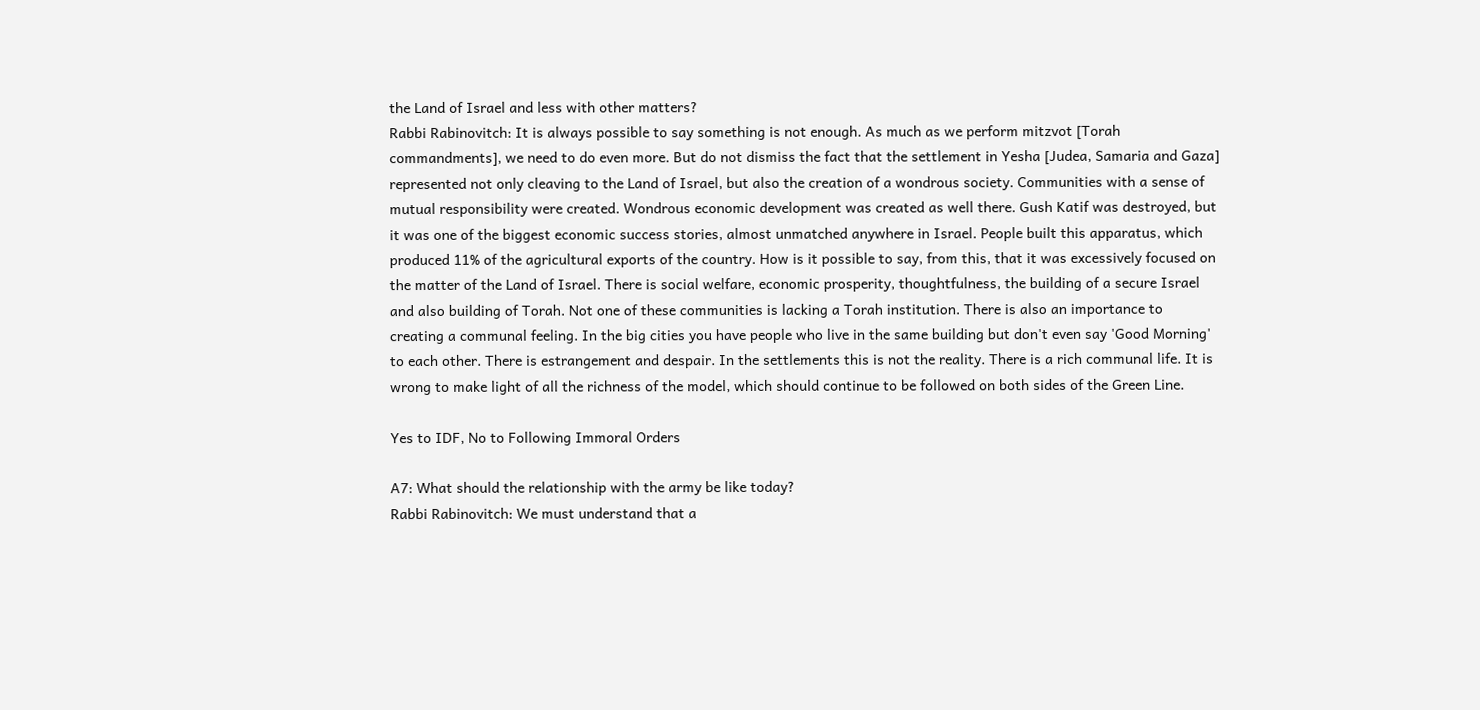the Land of Israel and less with other matters?
Rabbi Rabinovitch: It is always possible to say something is not enough. As much as we perform mitzvot [Torah commandments], we need to do even more. But do not dismiss the fact that the settlement in Yesha [Judea, Samaria and Gaza] represented not only cleaving to the Land of Israel, but also the creation of a wondrous society. Communities with a sense of mutual responsibility were created. Wondrous economic development was created as well there. Gush Katif was destroyed, but it was one of the biggest economic success stories, almost unmatched anywhere in Israel. People built this apparatus, which produced 11% of the agricultural exports of the country. How is it possible to say, from this, that it was excessively focused on the matter of the Land of Israel. There is social welfare, economic prosperity, thoughtfulness, the building of a secure Israel and also building of Torah. Not one of these communities is lacking a Torah institution. There is also an importance to creating a communal feeling. In the big cities you have people who live in the same building but don't even say 'Good Morning' to each other. There is estrangement and despair. In the settlements this is not the reality. There is a rich communal life. It is wrong to make light of all the richness of the model, which should continue to be followed on both sides of the Green Line.

Yes to IDF, No to Following Immoral Orders

A7: What should the relationship with the army be like today?
Rabbi Rabinovitch: We must understand that a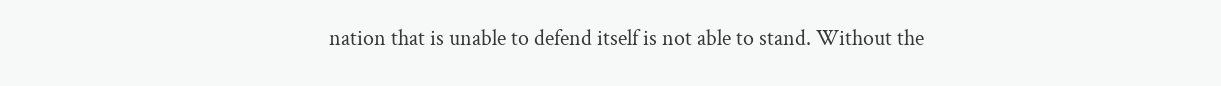nation that is unable to defend itself is not able to stand. Without the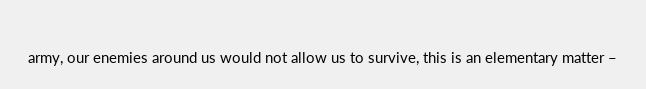army, our enemies around us would not allow us to survive, this is an elementary matter –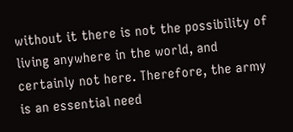without it there is not the possibility of living anywhere in the world, and certainly not here. Therefore, the army is an essential need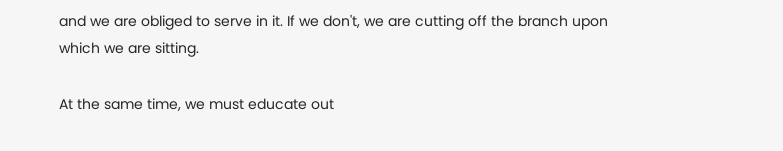and we are obliged to serve in it. If we don't, we are cutting off the branch upon which we are sitting.

At the same time, we must educate out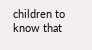children to know that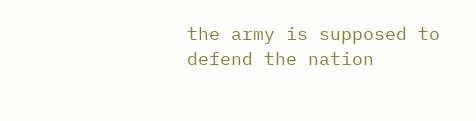the army is supposed to defend the nation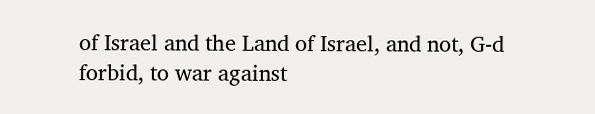of Israel and the Land of Israel, and not, G-d forbid, to war against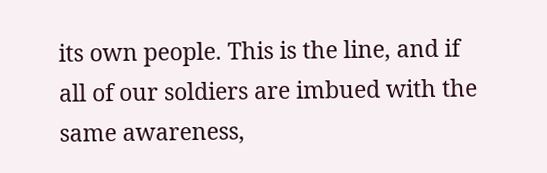its own people. This is the line, and if all of our soldiers are imbued with the same awareness,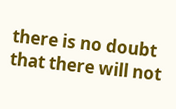there is no doubt that there will not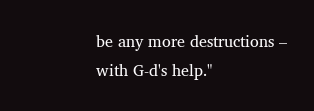be any more destructions – with G-d's help."